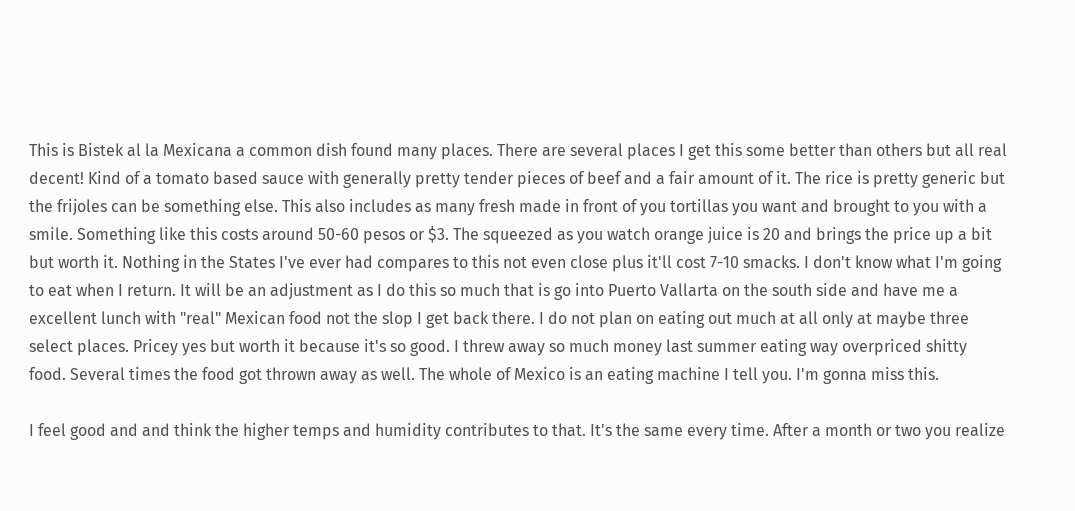This is Bistek al la Mexicana a common dish found many places. There are several places I get this some better than others but all real decent! Kind of a tomato based sauce with generally pretty tender pieces of beef and a fair amount of it. The rice is pretty generic but the frijoles can be something else. This also includes as many fresh made in front of you tortillas you want and brought to you with a smile. Something like this costs around 50-60 pesos or $3. The squeezed as you watch orange juice is 20 and brings the price up a bit but worth it. Nothing in the States I've ever had compares to this not even close plus it'll cost 7-10 smacks. I don't know what I'm going to eat when I return. It will be an adjustment as I do this so much that is go into Puerto Vallarta on the south side and have me a excellent lunch with "real" Mexican food not the slop I get back there. I do not plan on eating out much at all only at maybe three select places. Pricey yes but worth it because it's so good. I threw away so much money last summer eating way overpriced shitty food. Several times the food got thrown away as well. The whole of Mexico is an eating machine I tell you. I'm gonna miss this.

I feel good and and think the higher temps and humidity contributes to that. It's the same every time. After a month or two you realize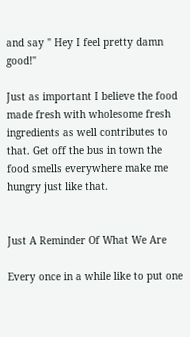and say " Hey I feel pretty damn good!"

Just as important I believe the food made fresh with wholesome fresh ingredients as well contributes to that. Get off the bus in town the food smells everywhere make me hungry just like that.


Just A Reminder Of What We Are

Every once in a while like to put one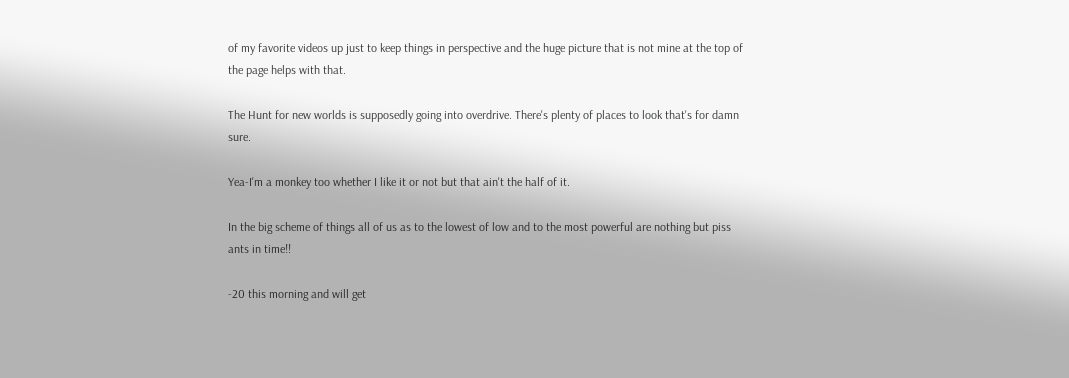of my favorite videos up just to keep things in perspective and the huge picture that is not mine at the top of the page helps with that.

The Hunt for new worlds is supposedly going into overdrive. There's plenty of places to look that's for damn sure.

Yea-I'm a monkey too whether I like it or not but that ain't the half of it.

In the big scheme of things all of us as to the lowest of low and to the most powerful are nothing but piss ants in time!!

-20 this morning and will get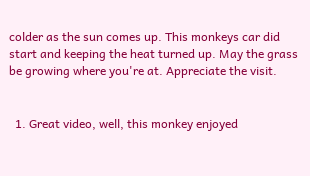colder as the sun comes up. This monkeys car did start and keeping the heat turned up. May the grass be growing where you're at. Appreciate the visit.


  1. Great video, well, this monkey enjoyed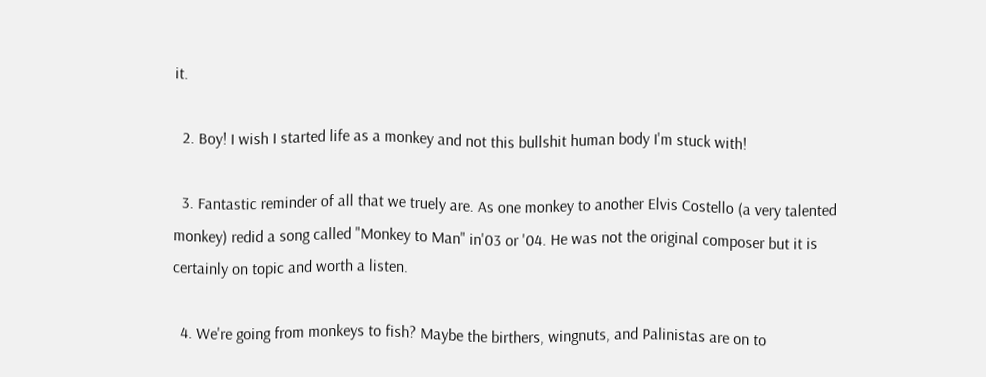it.

  2. Boy! I wish I started life as a monkey and not this bullshit human body I'm stuck with!

  3. Fantastic reminder of all that we truely are. As one monkey to another Elvis Costello (a very talented monkey) redid a song called "Monkey to Man" in'03 or '04. He was not the original composer but it is certainly on topic and worth a listen.

  4. We're going from monkeys to fish? Maybe the birthers, wingnuts, and Palinistas are on to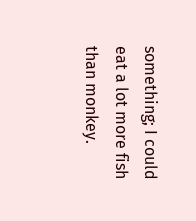something; I could eat a lot more fish than monkey.